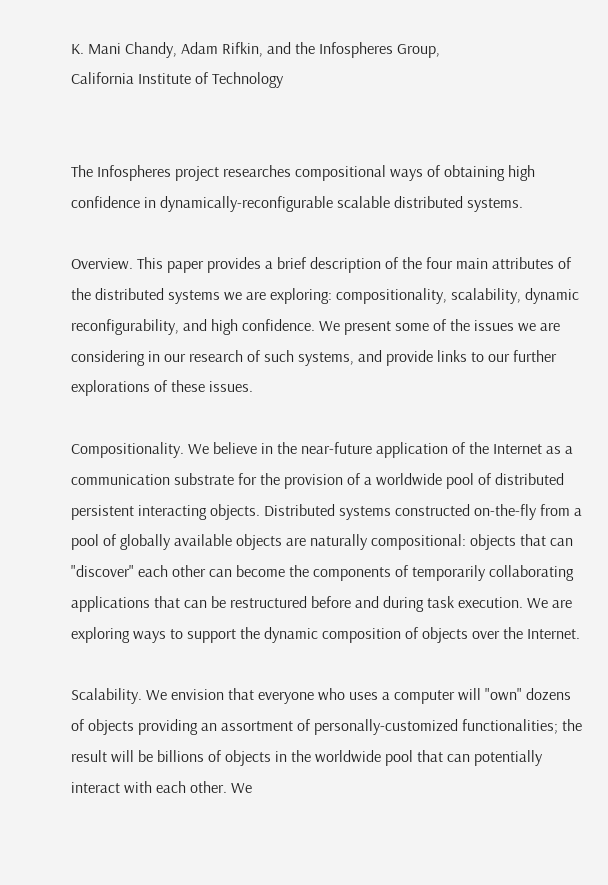K. Mani Chandy, Adam Rifkin, and the Infospheres Group,
California Institute of Technology


The Infospheres project researches compositional ways of obtaining high confidence in dynamically-reconfigurable scalable distributed systems.

Overview. This paper provides a brief description of the four main attributes of the distributed systems we are exploring: compositionality, scalability, dynamic reconfigurability, and high confidence. We present some of the issues we are considering in our research of such systems, and provide links to our further explorations of these issues.

Compositionality. We believe in the near-future application of the Internet as a communication substrate for the provision of a worldwide pool of distributed persistent interacting objects. Distributed systems constructed on-the-fly from a pool of globally available objects are naturally compositional: objects that can "discover" each other can become the components of temporarily collaborating applications that can be restructured before and during task execution. We are exploring ways to support the dynamic composition of objects over the Internet.

Scalability. We envision that everyone who uses a computer will "own" dozens of objects providing an assortment of personally-customized functionalities; the result will be billions of objects in the worldwide pool that can potentially interact with each other. We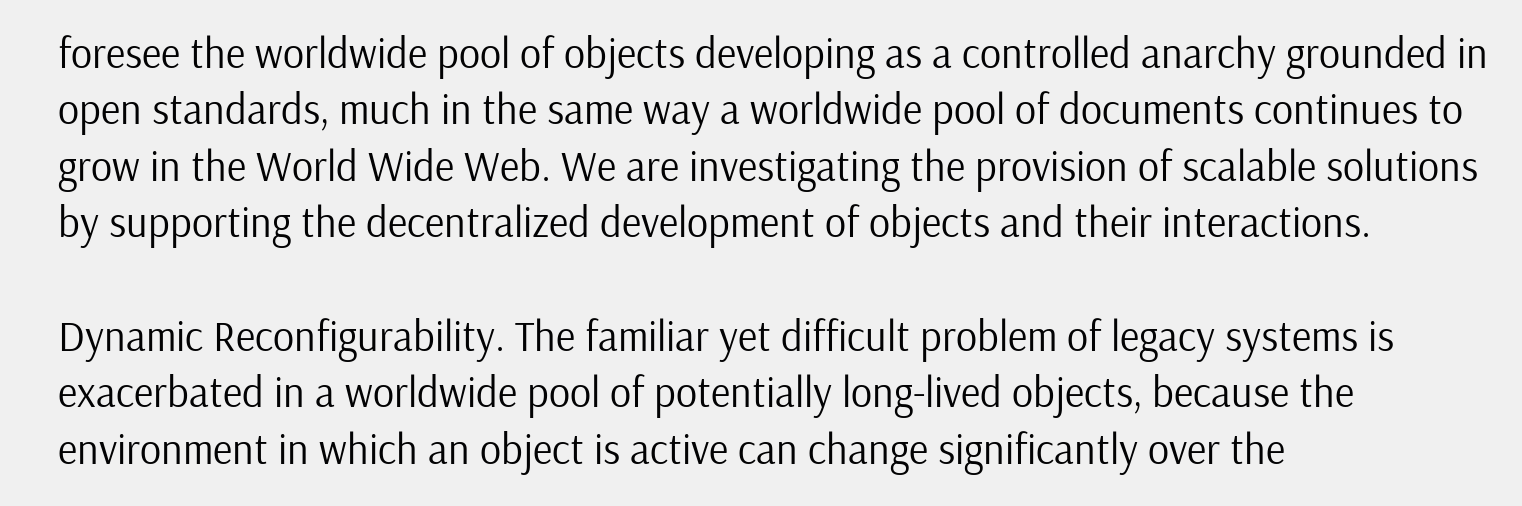foresee the worldwide pool of objects developing as a controlled anarchy grounded in open standards, much in the same way a worldwide pool of documents continues to grow in the World Wide Web. We are investigating the provision of scalable solutions by supporting the decentralized development of objects and their interactions.

Dynamic Reconfigurability. The familiar yet difficult problem of legacy systems is exacerbated in a worldwide pool of potentially long-lived objects, because the environment in which an object is active can change significantly over the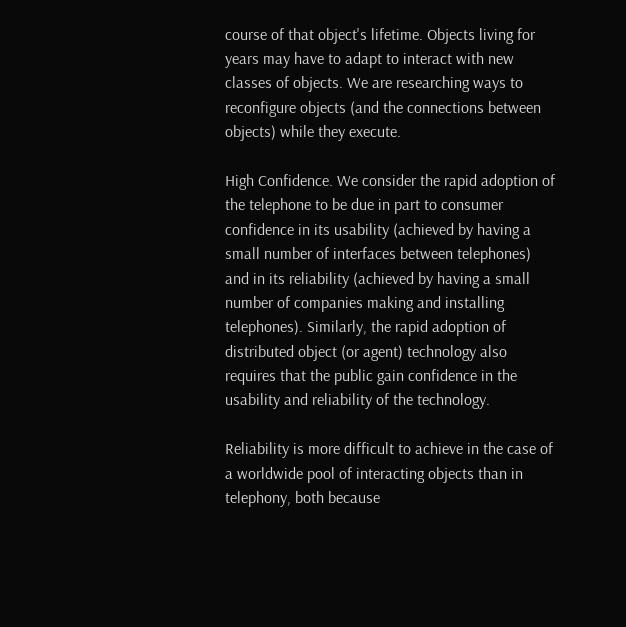course of that object's lifetime. Objects living for years may have to adapt to interact with new classes of objects. We are researching ways to reconfigure objects (and the connections between objects) while they execute.

High Confidence. We consider the rapid adoption of the telephone to be due in part to consumer confidence in its usability (achieved by having a small number of interfaces between telephones) and in its reliability (achieved by having a small number of companies making and installing telephones). Similarly, the rapid adoption of distributed object (or agent) technology also requires that the public gain confidence in the usability and reliability of the technology.

Reliability is more difficult to achieve in the case of a worldwide pool of interacting objects than in telephony, both because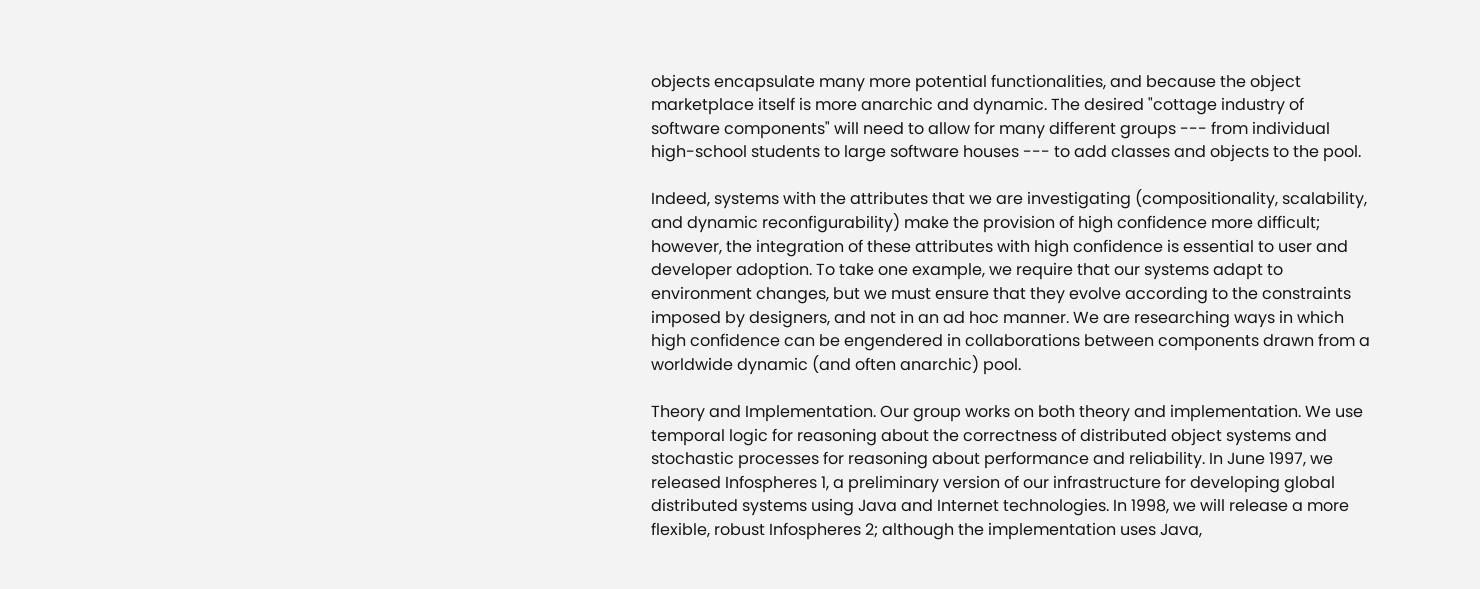objects encapsulate many more potential functionalities, and because the object marketplace itself is more anarchic and dynamic. The desired "cottage industry of software components" will need to allow for many different groups --- from individual high-school students to large software houses --- to add classes and objects to the pool.

Indeed, systems with the attributes that we are investigating (compositionality, scalability, and dynamic reconfigurability) make the provision of high confidence more difficult; however, the integration of these attributes with high confidence is essential to user and developer adoption. To take one example, we require that our systems adapt to environment changes, but we must ensure that they evolve according to the constraints imposed by designers, and not in an ad hoc manner. We are researching ways in which high confidence can be engendered in collaborations between components drawn from a worldwide dynamic (and often anarchic) pool.

Theory and Implementation. Our group works on both theory and implementation. We use temporal logic for reasoning about the correctness of distributed object systems and stochastic processes for reasoning about performance and reliability. In June 1997, we released Infospheres 1, a preliminary version of our infrastructure for developing global distributed systems using Java and Internet technologies. In 1998, we will release a more flexible, robust Infospheres 2; although the implementation uses Java,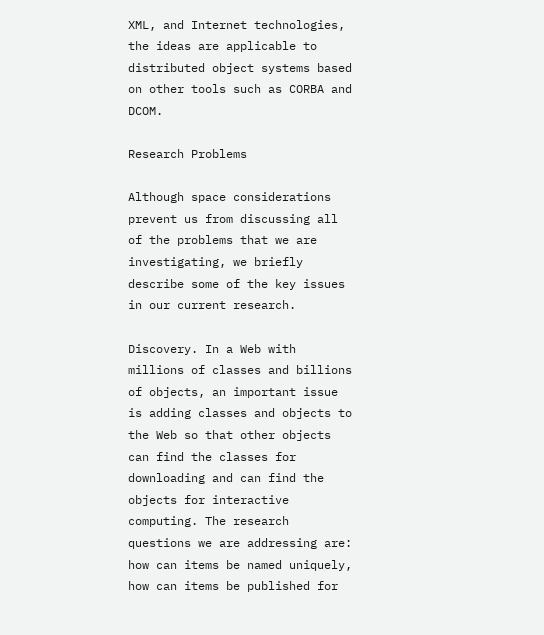XML, and Internet technologies, the ideas are applicable to distributed object systems based on other tools such as CORBA and DCOM.

Research Problems

Although space considerations prevent us from discussing all of the problems that we are investigating, we briefly describe some of the key issues in our current research.

Discovery. In a Web with millions of classes and billions of objects, an important issue is adding classes and objects to the Web so that other objects can find the classes for downloading and can find the objects for interactive computing. The research questions we are addressing are: how can items be named uniquely, how can items be published for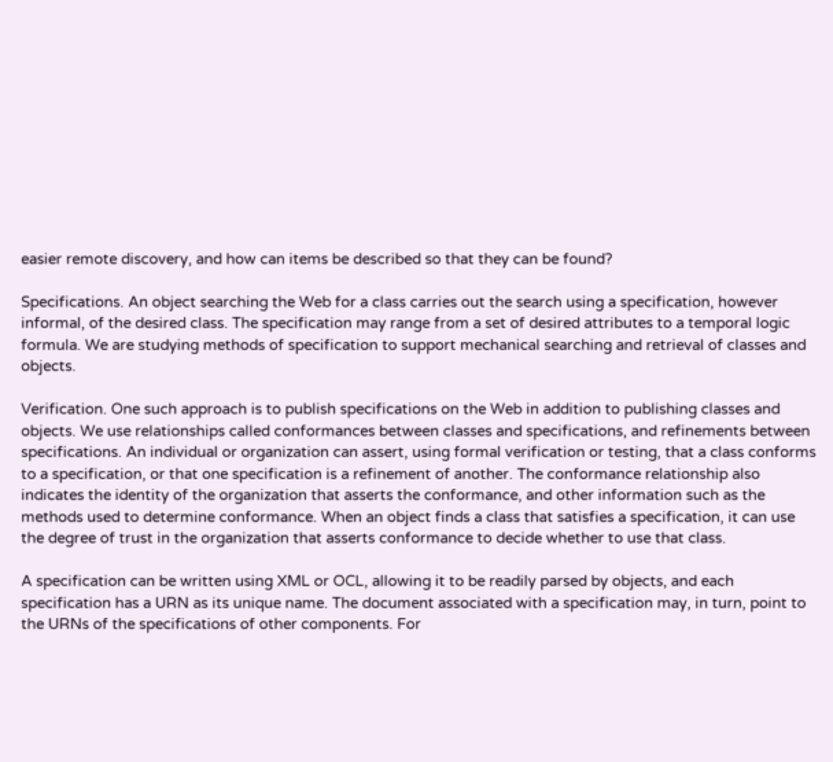easier remote discovery, and how can items be described so that they can be found?

Specifications. An object searching the Web for a class carries out the search using a specification, however informal, of the desired class. The specification may range from a set of desired attributes to a temporal logic formula. We are studying methods of specification to support mechanical searching and retrieval of classes and objects.

Verification. One such approach is to publish specifications on the Web in addition to publishing classes and objects. We use relationships called conformances between classes and specifications, and refinements between specifications. An individual or organization can assert, using formal verification or testing, that a class conforms to a specification, or that one specification is a refinement of another. The conformance relationship also indicates the identity of the organization that asserts the conformance, and other information such as the methods used to determine conformance. When an object finds a class that satisfies a specification, it can use the degree of trust in the organization that asserts conformance to decide whether to use that class.

A specification can be written using XML or OCL, allowing it to be readily parsed by objects, and each specification has a URN as its unique name. The document associated with a specification may, in turn, point to the URNs of the specifications of other components. For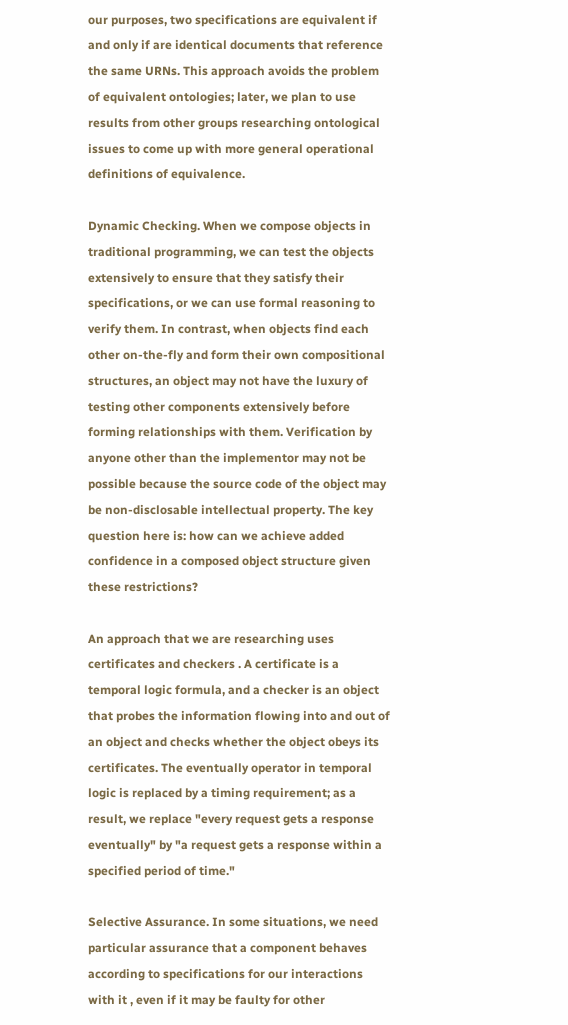our purposes, two specifications are equivalent if and only if are identical documents that reference the same URNs. This approach avoids the problem of equivalent ontologies; later, we plan to use results from other groups researching ontological issues to come up with more general operational definitions of equivalence.

Dynamic Checking. When we compose objects in traditional programming, we can test the objects extensively to ensure that they satisfy their specifications, or we can use formal reasoning to verify them. In contrast, when objects find each other on-the-fly and form their own compositional structures, an object may not have the luxury of testing other components extensively before forming relationships with them. Verification by anyone other than the implementor may not be possible because the source code of the object may be non-disclosable intellectual property. The key question here is: how can we achieve added confidence in a composed object structure given these restrictions?

An approach that we are researching uses certificates and checkers . A certificate is a temporal logic formula, and a checker is an object that probes the information flowing into and out of an object and checks whether the object obeys its certificates. The eventually operator in temporal logic is replaced by a timing requirement; as a result, we replace "every request gets a response eventually" by "a request gets a response within a specified period of time."

Selective Assurance. In some situations, we need particular assurance that a component behaves according to specifications for our interactions with it , even if it may be faulty for other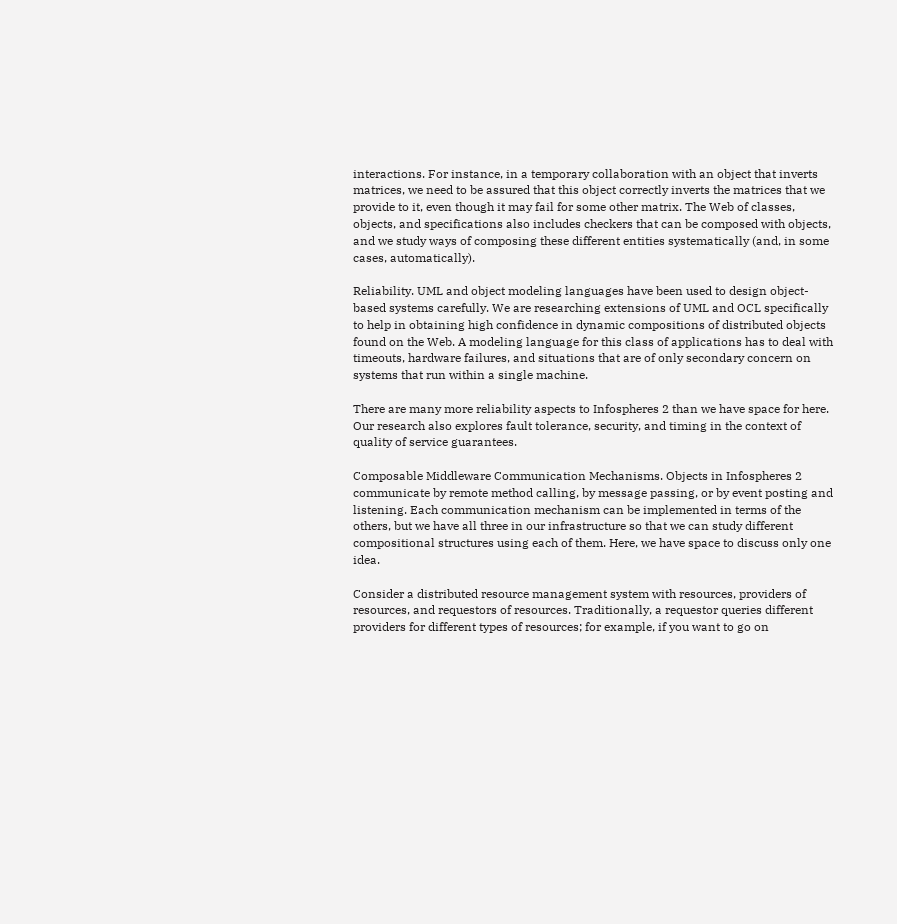interactions. For instance, in a temporary collaboration with an object that inverts matrices, we need to be assured that this object correctly inverts the matrices that we provide to it, even though it may fail for some other matrix. The Web of classes, objects, and specifications also includes checkers that can be composed with objects, and we study ways of composing these different entities systematically (and, in some cases, automatically).

Reliability. UML and object modeling languages have been used to design object-based systems carefully. We are researching extensions of UML and OCL specifically to help in obtaining high confidence in dynamic compositions of distributed objects found on the Web. A modeling language for this class of applications has to deal with timeouts, hardware failures, and situations that are of only secondary concern on systems that run within a single machine.

There are many more reliability aspects to Infospheres 2 than we have space for here. Our research also explores fault tolerance, security, and timing in the context of quality of service guarantees.

Composable Middleware Communication Mechanisms. Objects in Infospheres 2 communicate by remote method calling, by message passing, or by event posting and listening. Each communication mechanism can be implemented in terms of the others, but we have all three in our infrastructure so that we can study different compositional structures using each of them. Here, we have space to discuss only one idea.

Consider a distributed resource management system with resources, providers of resources, and requestors of resources. Traditionally, a requestor queries different providers for different types of resources; for example, if you want to go on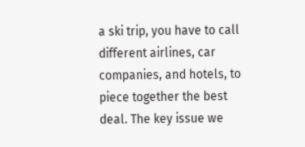a ski trip, you have to call different airlines, car companies, and hotels, to piece together the best deal. The key issue we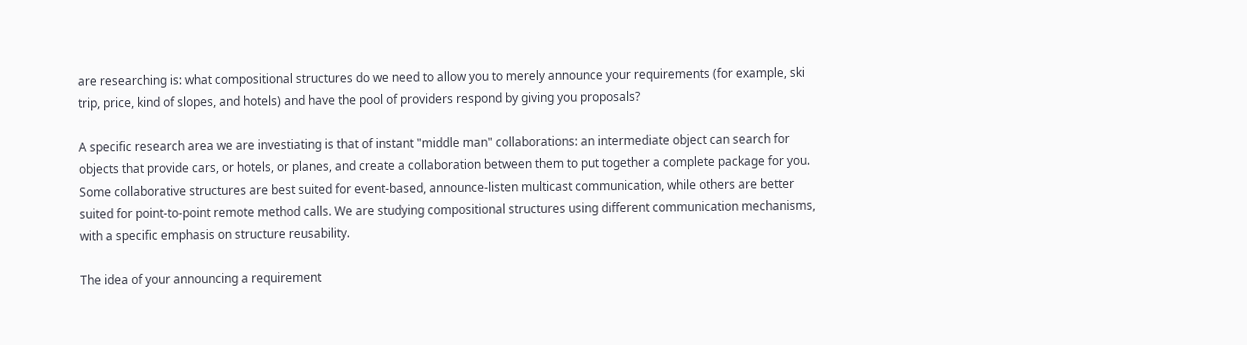are researching is: what compositional structures do we need to allow you to merely announce your requirements (for example, ski trip, price, kind of slopes, and hotels) and have the pool of providers respond by giving you proposals?

A specific research area we are investiating is that of instant "middle man" collaborations: an intermediate object can search for objects that provide cars, or hotels, or planes, and create a collaboration between them to put together a complete package for you. Some collaborative structures are best suited for event-based, announce-listen multicast communication, while others are better suited for point-to-point remote method calls. We are studying compositional structures using different communication mechanisms, with a specific emphasis on structure reusability.

The idea of your announcing a requirement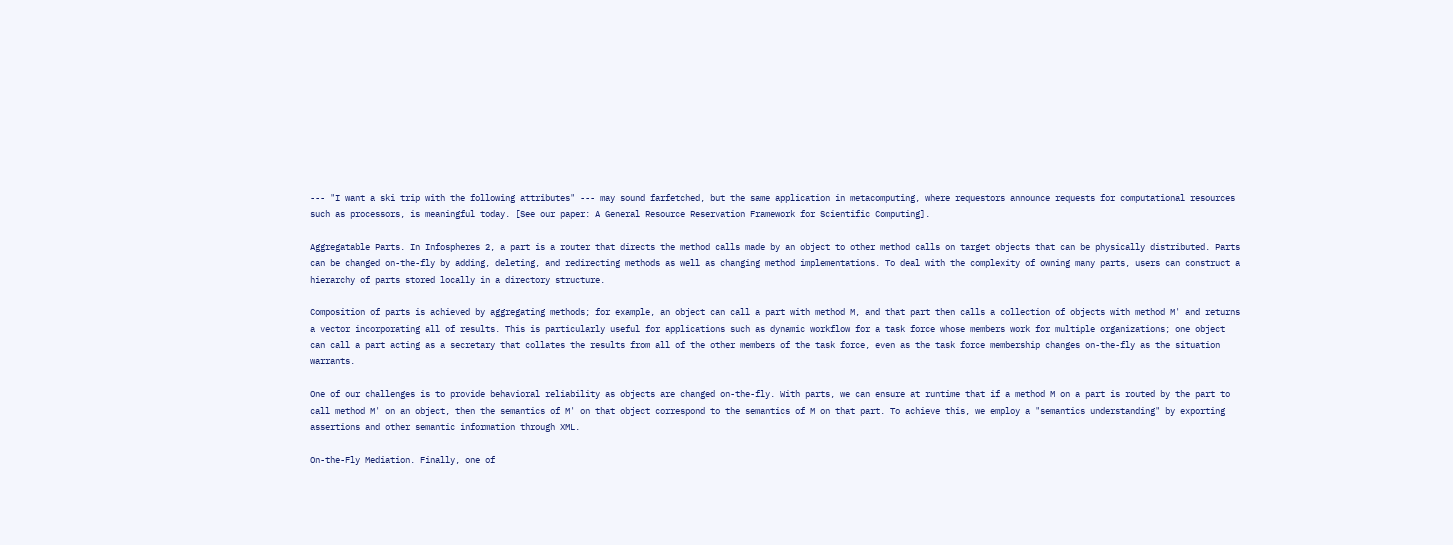--- "I want a ski trip with the following attributes" --- may sound farfetched, but the same application in metacomputing, where requestors announce requests for computational resources such as processors, is meaningful today. [See our paper: A General Resource Reservation Framework for Scientific Computing].

Aggregatable Parts. In Infospheres 2, a part is a router that directs the method calls made by an object to other method calls on target objects that can be physically distributed. Parts can be changed on-the-fly by adding, deleting, and redirecting methods as well as changing method implementations. To deal with the complexity of owning many parts, users can construct a hierarchy of parts stored locally in a directory structure.

Composition of parts is achieved by aggregating methods; for example, an object can call a part with method M, and that part then calls a collection of objects with method M' and returns a vector incorporating all of results. This is particularly useful for applications such as dynamic workflow for a task force whose members work for multiple organizations; one object can call a part acting as a secretary that collates the results from all of the other members of the task force, even as the task force membership changes on-the-fly as the situation warrants.

One of our challenges is to provide behavioral reliability as objects are changed on-the-fly. With parts, we can ensure at runtime that if a method M on a part is routed by the part to call method M' on an object, then the semantics of M' on that object correspond to the semantics of M on that part. To achieve this, we employ a "semantics understanding" by exporting assertions and other semantic information through XML.

On-the-Fly Mediation. Finally, one of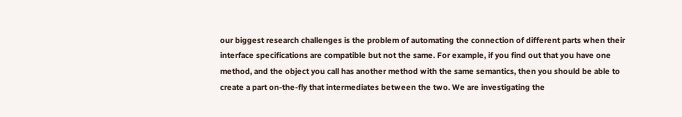our biggest research challenges is the problem of automating the connection of different parts when their interface specifications are compatible but not the same. For example, if you find out that you have one method, and the object you call has another method with the same semantics, then you should be able to create a part on-the-fly that intermediates between the two. We are investigating the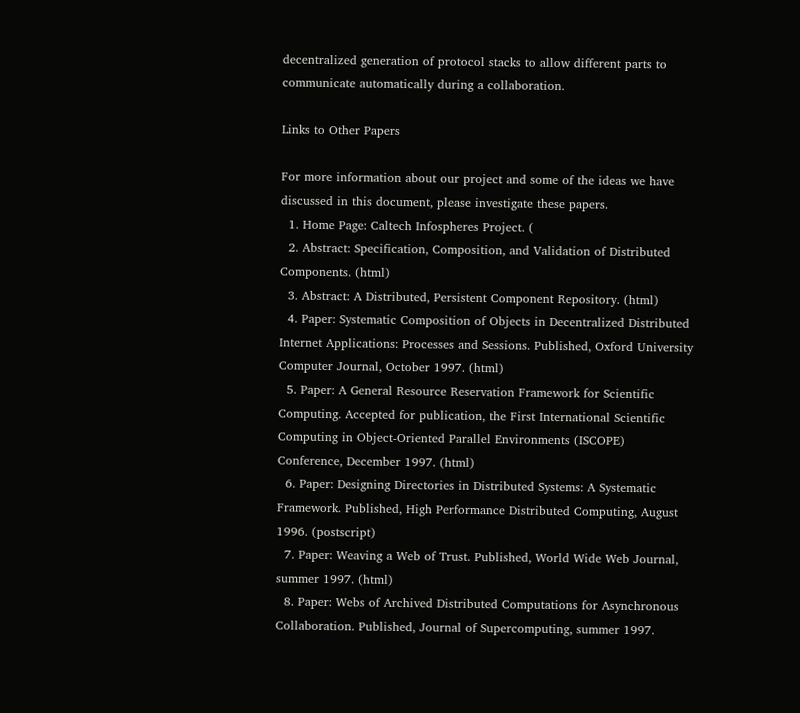decentralized generation of protocol stacks to allow different parts to communicate automatically during a collaboration.

Links to Other Papers

For more information about our project and some of the ideas we have discussed in this document, please investigate these papers.
  1. Home Page: Caltech Infospheres Project. (
  2. Abstract: Specification, Composition, and Validation of Distributed Components. (html)
  3. Abstract: A Distributed, Persistent Component Repository. (html)
  4. Paper: Systematic Composition of Objects in Decentralized Distributed Internet Applications: Processes and Sessions. Published, Oxford University Computer Journal, October 1997. (html)
  5. Paper: A General Resource Reservation Framework for Scientific Computing. Accepted for publication, the First International Scientific Computing in Object-Oriented Parallel Environments (ISCOPE) Conference, December 1997. (html)
  6. Paper: Designing Directories in Distributed Systems: A Systematic Framework. Published, High Performance Distributed Computing, August 1996. (postscript)
  7. Paper: Weaving a Web of Trust. Published, World Wide Web Journal, summer 1997. (html)
  8. Paper: Webs of Archived Distributed Computations for Asynchronous Collaboration. Published, Journal of Supercomputing, summer 1997.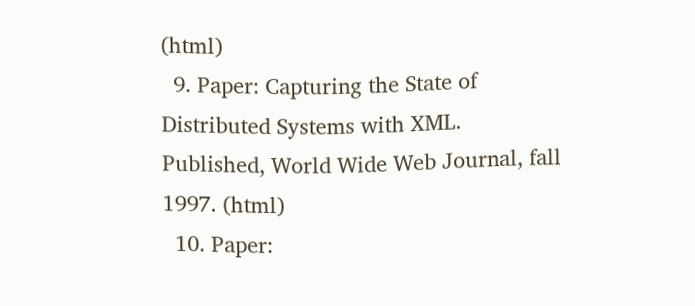(html)
  9. Paper: Capturing the State of Distributed Systems with XML. Published, World Wide Web Journal, fall 1997. (html)
  10. Paper: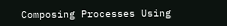Composing Processes Using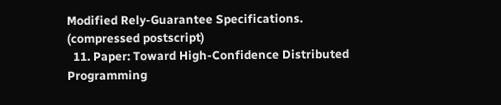Modified Rely-Guarantee Specifications. (compressed postscript)
  11. Paper: Toward High-Confidence Distributed Programming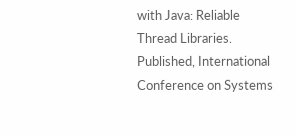with Java: Reliable Thread Libraries. Published, International Conference on Systems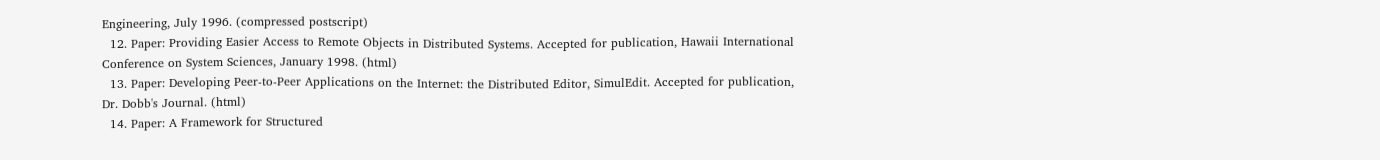Engineering, July 1996. (compressed postscript)
  12. Paper: Providing Easier Access to Remote Objects in Distributed Systems. Accepted for publication, Hawaii International Conference on System Sciences, January 1998. (html)
  13. Paper: Developing Peer-to-Peer Applications on the Internet: the Distributed Editor, SimulEdit. Accepted for publication, Dr. Dobb's Journal. (html)
  14. Paper: A Framework for Structured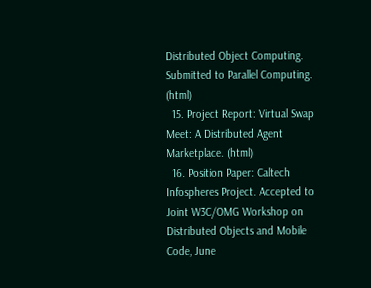Distributed Object Computing. Submitted to Parallel Computing. (html)
  15. Project Report: Virtual Swap Meet: A Distributed Agent Marketplace. (html)
  16. Position Paper: Caltech Infospheres Project. Accepted to Joint W3C/OMG Workshop on Distributed Objects and Mobile Code, June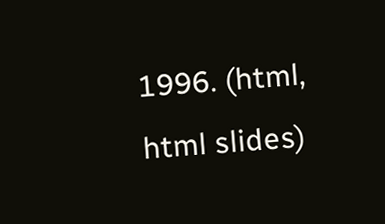1996. (html, html slides)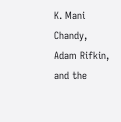K. Mani Chandy, Adam Rifkin, and the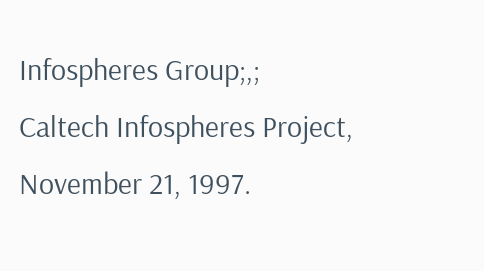Infospheres Group;,;
Caltech Infospheres Project, November 21, 1997.